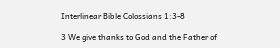Interlinear Bible Colossians 1:3-8

3 We give thanks to God and the Father of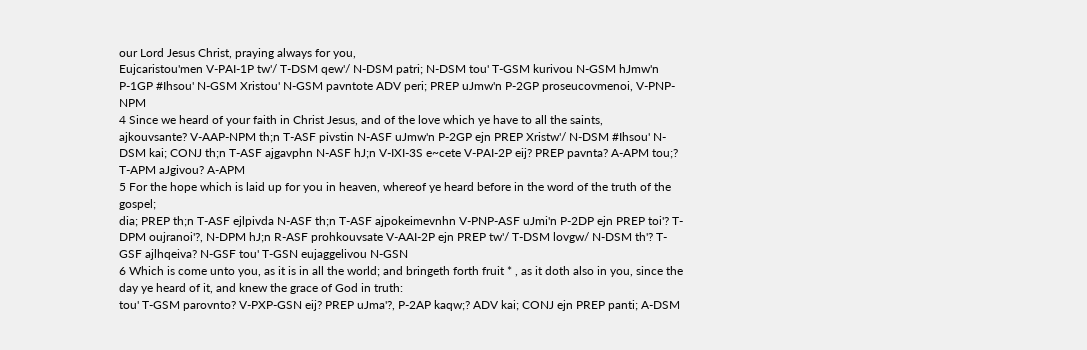our Lord Jesus Christ, praying always for you,
Eujcaristou'men V-PAI-1P tw'/ T-DSM qew'/ N-DSM patri; N-DSM tou' T-GSM kurivou N-GSM hJmw'n P-1GP #Ihsou' N-GSM Xristou' N-GSM pavntote ADV peri; PREP uJmw'n P-2GP proseucovmenoi, V-PNP-NPM
4 Since we heard of your faith in Christ Jesus, and of the love which ye have to all the saints,
ajkouvsante? V-AAP-NPM th;n T-ASF pivstin N-ASF uJmw'n P-2GP ejn PREP Xristw'/ N-DSM #Ihsou' N-DSM kai; CONJ th;n T-ASF ajgavphn N-ASF hJ;n V-IXI-3S e~cete V-PAI-2P eij? PREP pavnta? A-APM tou;? T-APM aJgivou? A-APM
5 For the hope which is laid up for you in heaven, whereof ye heard before in the word of the truth of the gospel;
dia; PREP th;n T-ASF ejlpivda N-ASF th;n T-ASF ajpokeimevnhn V-PNP-ASF uJmi'n P-2DP ejn PREP toi'? T-DPM oujranoi'?, N-DPM hJ;n R-ASF prohkouvsate V-AAI-2P ejn PREP tw'/ T-DSM lovgw/ N-DSM th'? T-GSF ajlhqeiva? N-GSF tou' T-GSN eujaggelivou N-GSN
6 Which is come unto you, as it is in all the world; and bringeth forth fruit * , as it doth also in you, since the day ye heard of it, and knew the grace of God in truth:
tou' T-GSM parovnto? V-PXP-GSN eij? PREP uJma'?, P-2AP kaqw;? ADV kai; CONJ ejn PREP panti; A-DSM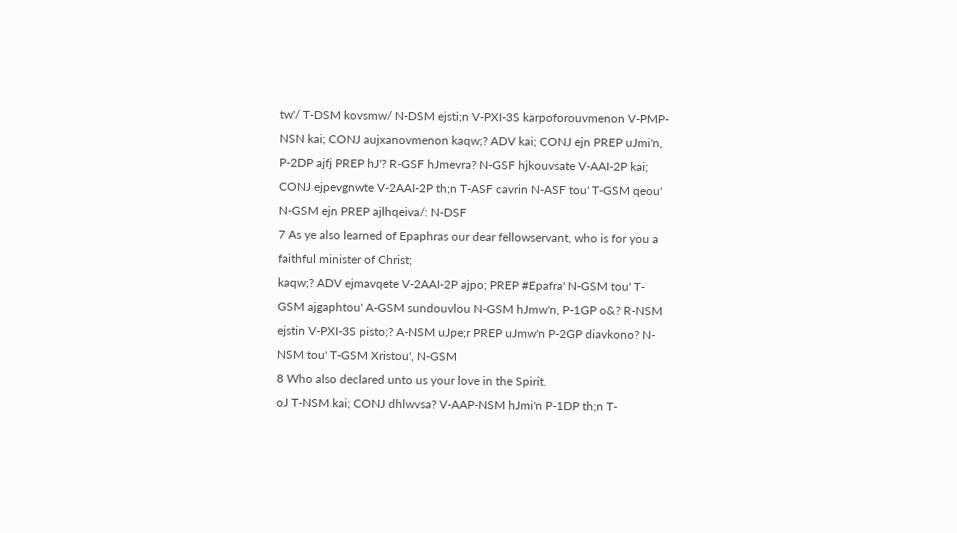tw'/ T-DSM kovsmw/ N-DSM ejsti;n V-PXI-3S karpoforouvmenon V-PMP-NSN kai; CONJ aujxanovmenon kaqw;? ADV kai; CONJ ejn PREP uJmi'n, P-2DP ajfj PREP hJ'? R-GSF hJmevra? N-GSF hjkouvsate V-AAI-2P kai; CONJ ejpevgnwte V-2AAI-2P th;n T-ASF cavrin N-ASF tou' T-GSM qeou' N-GSM ejn PREP ajlhqeiva/: N-DSF
7 As ye also learned of Epaphras our dear fellowservant, who is for you a faithful minister of Christ;
kaqw;? ADV ejmavqete V-2AAI-2P ajpo; PREP #Epafra' N-GSM tou' T-GSM ajgaphtou' A-GSM sundouvlou N-GSM hJmw'n, P-1GP o&? R-NSM ejstin V-PXI-3S pisto;? A-NSM uJpe;r PREP uJmw'n P-2GP diavkono? N-NSM tou' T-GSM Xristou', N-GSM
8 Who also declared unto us your love in the Spirit.
oJ T-NSM kai; CONJ dhlwvsa? V-AAP-NSM hJmi'n P-1DP th;n T-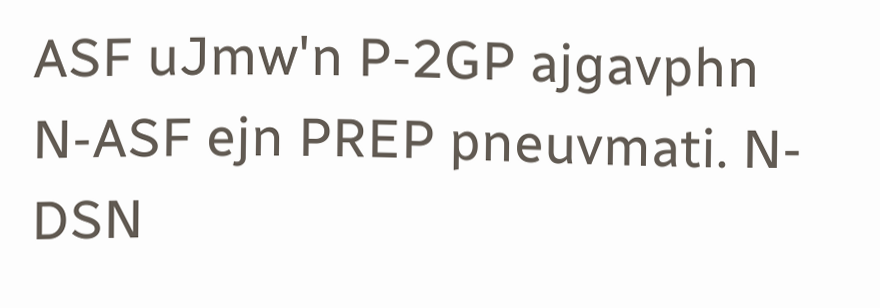ASF uJmw'n P-2GP ajgavphn N-ASF ejn PREP pneuvmati. N-DSN